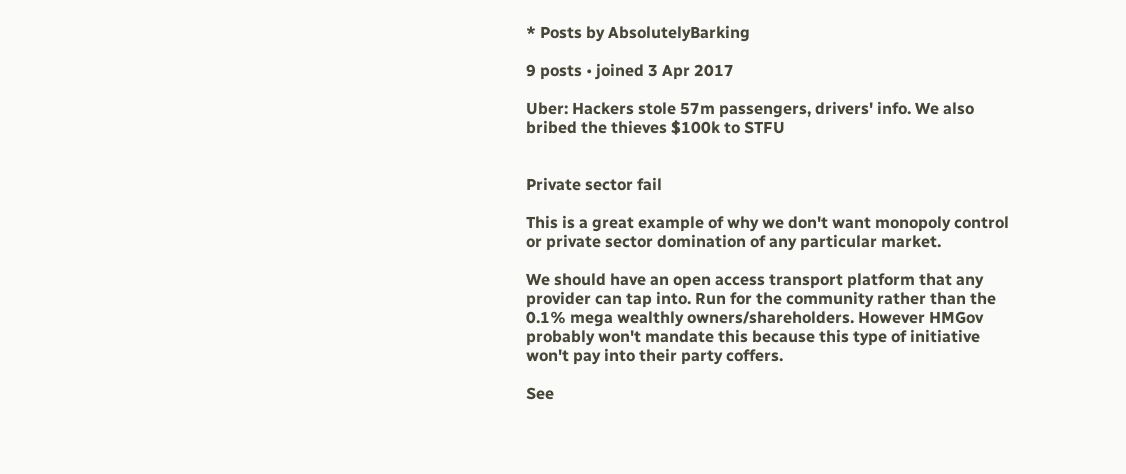* Posts by AbsolutelyBarking

9 posts • joined 3 Apr 2017

Uber: Hackers stole 57m passengers, drivers' info. We also bribed the thieves $100k to STFU


Private sector fail

This is a great example of why we don't want monopoly control or private sector domination of any particular market.

We should have an open access transport platform that any provider can tap into. Run for the community rather than the 0.1% mega wealthly owners/shareholders. However HMGov probably won't mandate this because this type of initiative won't pay into their party coffers.

See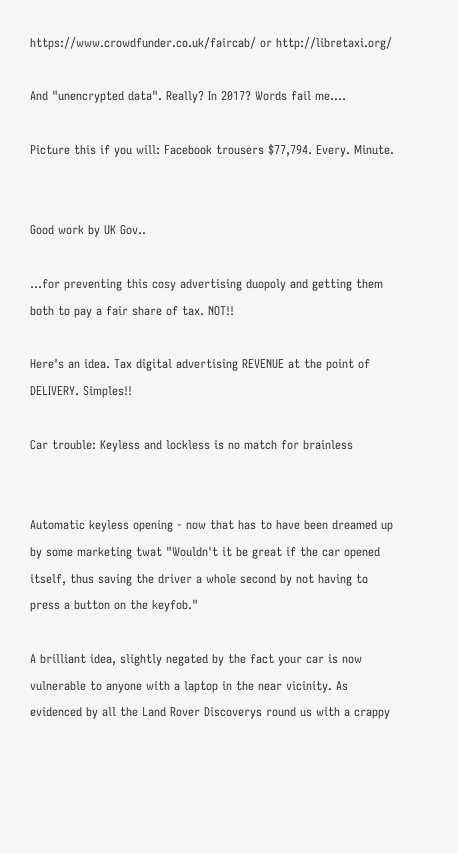https://www.crowdfunder.co.uk/faircab/ or http://libretaxi.org/

And "unencrypted data". Really? In 2017? Words fail me....

Picture this if you will: Facebook trousers $77,794. Every. Minute.


Good work by UK Gov..

...for preventing this cosy advertising duopoly and getting them both to pay a fair share of tax. NOT!!

Here's an idea. Tax digital advertising REVENUE at the point of DELIVERY. Simples!!

Car trouble: Keyless and lockless is no match for brainless


Automatic keyless opening - now that has to have been dreamed up by some marketing twat "Wouldn't it be great if the car opened itself, thus saving the driver a whole second by not having to press a button on the keyfob."

A brilliant idea, slightly negated by the fact your car is now vulnerable to anyone with a laptop in the near vicinity. As evidenced by all the Land Rover Discoverys round us with a crappy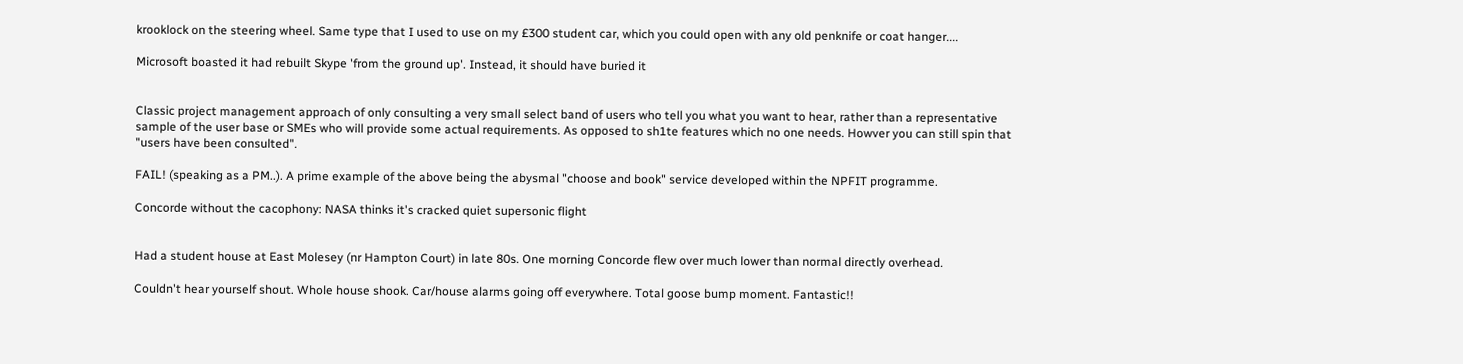krooklock on the steering wheel. Same type that I used to use on my £300 student car, which you could open with any old penknife or coat hanger....

Microsoft boasted it had rebuilt Skype 'from the ground up'. Instead, it should have buried it


Classic project management approach of only consulting a very small select band of users who tell you what you want to hear, rather than a representative sample of the user base or SMEs who will provide some actual requirements. As opposed to sh1te features which no one needs. Howver you can still spin that "users have been consulted".

FAIL! (speaking as a PM..). A prime example of the above being the abysmal "choose and book" service developed within the NPFIT programme.

Concorde without the cacophony: NASA thinks it's cracked quiet supersonic flight


Had a student house at East Molesey (nr Hampton Court) in late 80s. One morning Concorde flew over much lower than normal directly overhead.

Couldn't hear yourself shout. Whole house shook. Car/house alarms going off everywhere. Total goose bump moment. Fantastic!!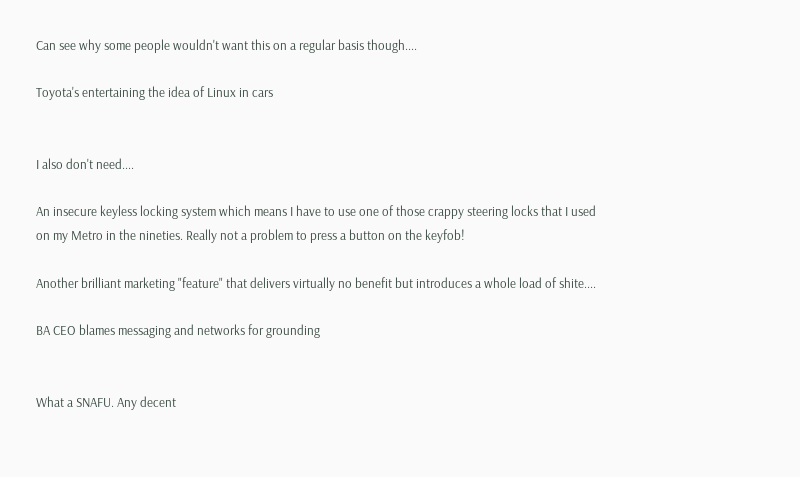Can see why some people wouldn't want this on a regular basis though....

Toyota's entertaining the idea of Linux in cars


I also don't need....

An insecure keyless locking system which means I have to use one of those crappy steering locks that I used on my Metro in the nineties. Really not a problem to press a button on the keyfob!

Another brilliant marketing "feature" that delivers virtually no benefit but introduces a whole load of shite....

BA CEO blames messaging and networks for grounding


What a SNAFU. Any decent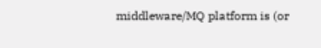middleware/MQ platform is (or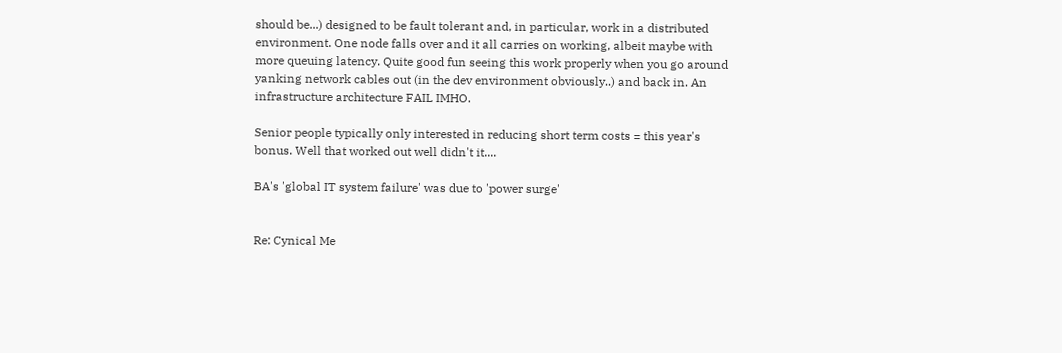should be...) designed to be fault tolerant and, in particular, work in a distributed environment. One node falls over and it all carries on working, albeit maybe with more queuing latency. Quite good fun seeing this work properly when you go around yanking network cables out (in the dev environment obviously..) and back in. An infrastructure architecture FAIL IMHO.

Senior people typically only interested in reducing short term costs = this year's bonus. Well that worked out well didn't it....

BA's 'global IT system failure' was due to 'power surge'


Re: Cynical Me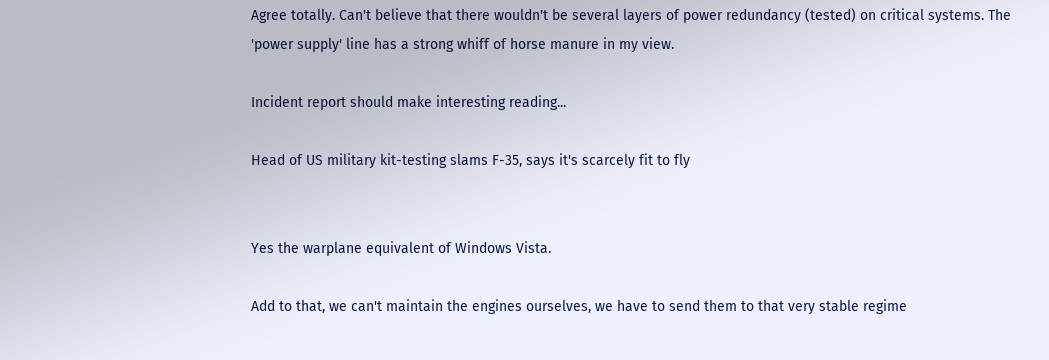Agree totally. Can't believe that there wouldn't be several layers of power redundancy (tested) on critical systems. The 'power supply' line has a strong whiff of horse manure in my view.

Incident report should make interesting reading...

Head of US military kit-testing slams F-35, says it's scarcely fit to fly


Yes the warplane equivalent of Windows Vista.

Add to that, we can't maintain the engines ourselves, we have to send them to that very stable regime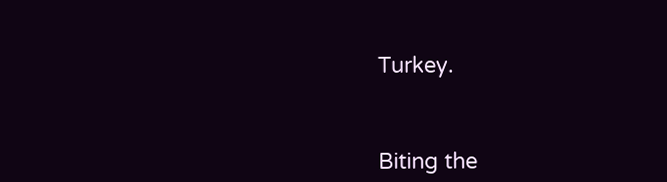Turkey.



Biting the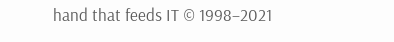hand that feeds IT © 1998–2021